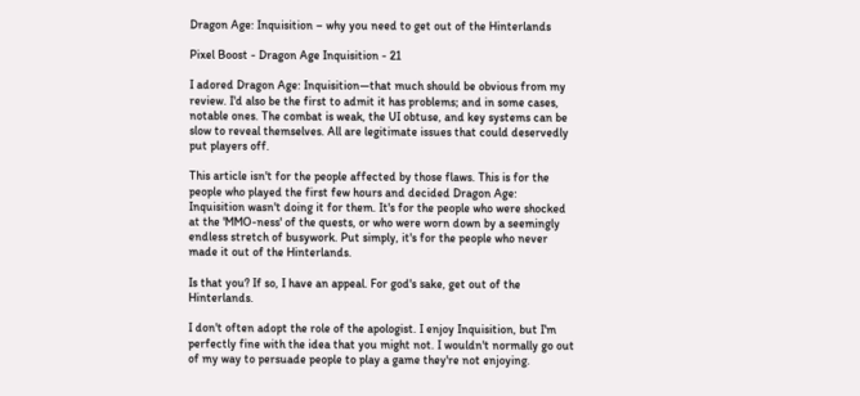Dragon Age: Inquisition – why you need to get out of the Hinterlands

Pixel Boost - Dragon Age Inquisition - 21

I adored Dragon Age: Inquisition—that much should be obvious from my review. I'd also be the first to admit it has problems; and in some cases, notable ones. The combat is weak, the UI obtuse, and key systems can be slow to reveal themselves. All are legitimate issues that could deservedly put players off.

This article isn't for the people affected by those flaws. This is for the people who played the first few hours and decided Dragon Age: Inquisition wasn't doing it for them. It's for the people who were shocked at the 'MMO-ness' of the quests, or who were worn down by a seemingly endless stretch of busywork. Put simply, it's for the people who never made it out of the Hinterlands.

Is that you? If so, I have an appeal. For god's sake, get out of the Hinterlands.

I don't often adopt the role of the apologist. I enjoy Inquisition, but I'm perfectly fine with the idea that you might not. I wouldn't normally go out of my way to persuade people to play a game they're not enjoying.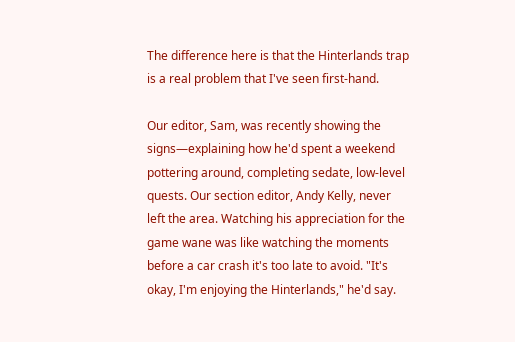The difference here is that the Hinterlands trap is a real problem that I've seen first-hand.

Our editor, Sam, was recently showing the signs—explaining how he'd spent a weekend pottering around, completing sedate, low-level quests. Our section editor, Andy Kelly, never left the area. Watching his appreciation for the game wane was like watching the moments before a car crash it's too late to avoid. "It's okay, I'm enjoying the Hinterlands," he'd say.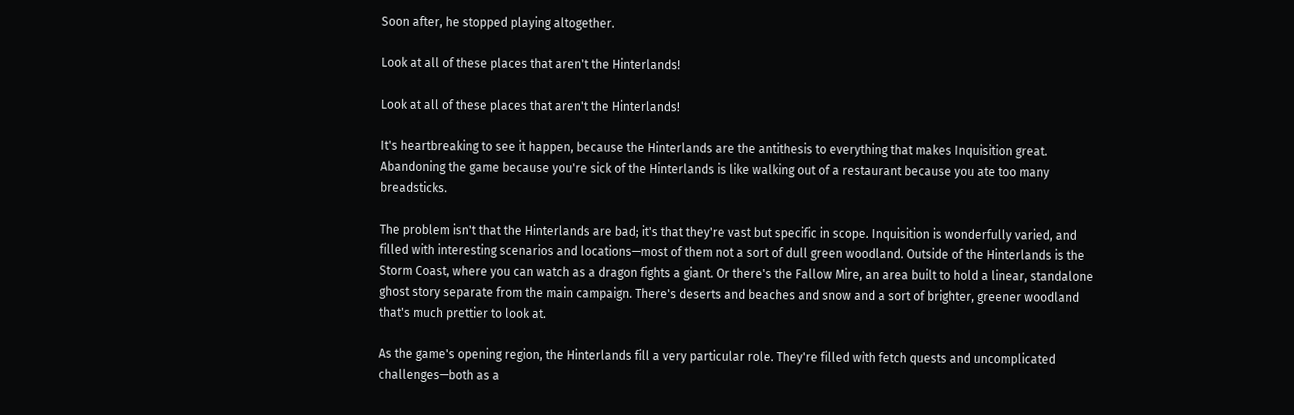Soon after, he stopped playing altogether.

Look at all of these places that aren't the Hinterlands!

Look at all of these places that aren't the Hinterlands!

It's heartbreaking to see it happen, because the Hinterlands are the antithesis to everything that makes Inquisition great. Abandoning the game because you're sick of the Hinterlands is like walking out of a restaurant because you ate too many breadsticks.

The problem isn't that the Hinterlands are bad; it's that they're vast but specific in scope. Inquisition is wonderfully varied, and filled with interesting scenarios and locations—most of them not a sort of dull green woodland. Outside of the Hinterlands is the Storm Coast, where you can watch as a dragon fights a giant. Or there's the Fallow Mire, an area built to hold a linear, standalone ghost story separate from the main campaign. There's deserts and beaches and snow and a sort of brighter, greener woodland that's much prettier to look at.

As the game's opening region, the Hinterlands fill a very particular role. They're filled with fetch quests and uncomplicated challenges—both as a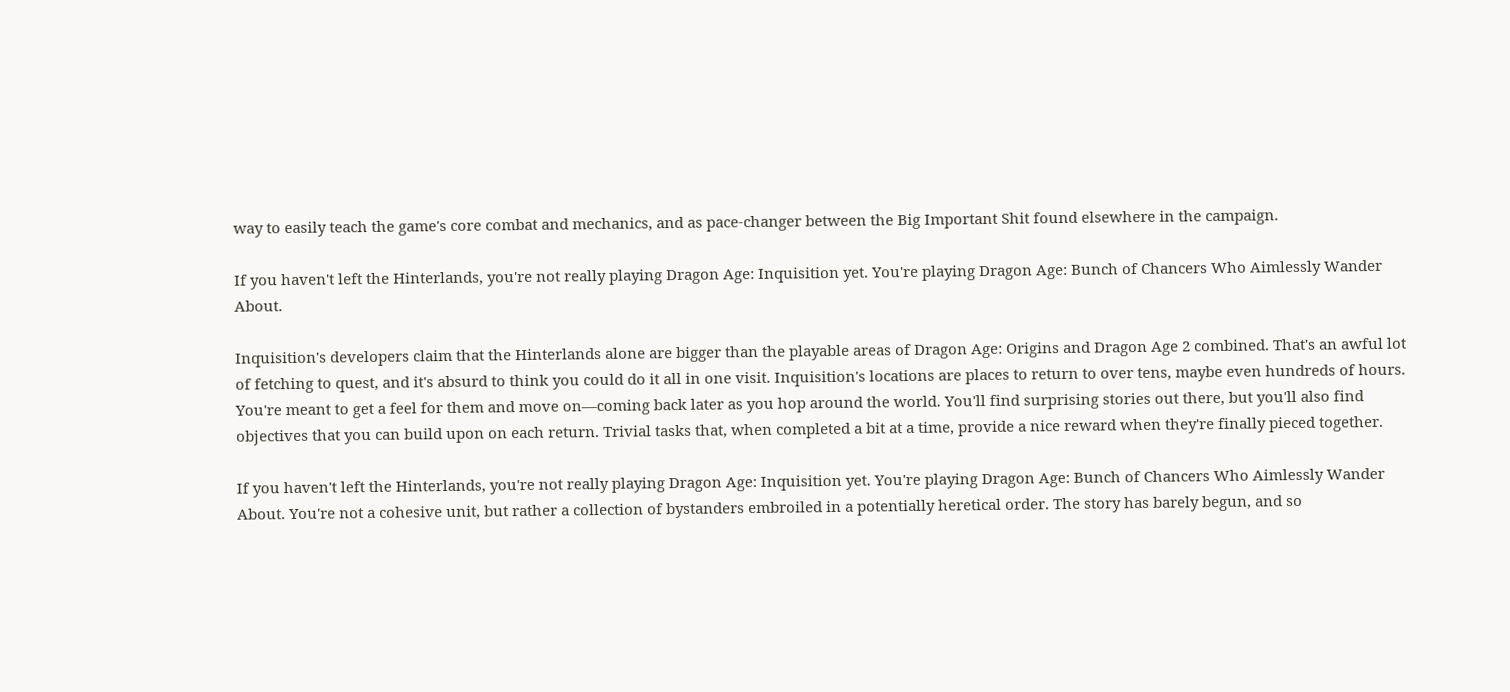way to easily teach the game's core combat and mechanics, and as pace-changer between the Big Important Shit found elsewhere in the campaign.

If you haven't left the Hinterlands, you're not really playing Dragon Age: Inquisition yet. You're playing Dragon Age: Bunch of Chancers Who Aimlessly Wander About.

Inquisition's developers claim that the Hinterlands alone are bigger than the playable areas of Dragon Age: Origins and Dragon Age 2 combined. That's an awful lot of fetching to quest, and it's absurd to think you could do it all in one visit. Inquisition's locations are places to return to over tens, maybe even hundreds of hours. You're meant to get a feel for them and move on—coming back later as you hop around the world. You'll find surprising stories out there, but you'll also find objectives that you can build upon on each return. Trivial tasks that, when completed a bit at a time, provide a nice reward when they're finally pieced together.

If you haven't left the Hinterlands, you're not really playing Dragon Age: Inquisition yet. You're playing Dragon Age: Bunch of Chancers Who Aimlessly Wander About. You're not a cohesive unit, but rather a collection of bystanders embroiled in a potentially heretical order. The story has barely begun, and so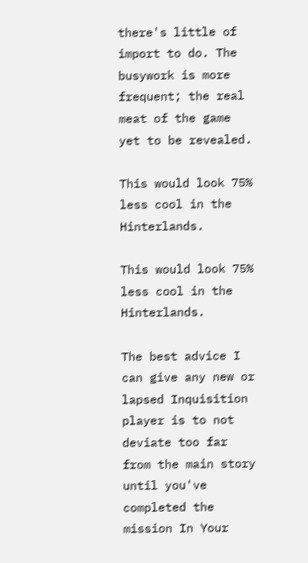there's little of import to do. The busywork is more frequent; the real meat of the game yet to be revealed.

This would look 75% less cool in the Hinterlands.

This would look 75% less cool in the Hinterlands.

The best advice I can give any new or lapsed Inquisition player is to not deviate too far from the main story until you've completed the mission In Your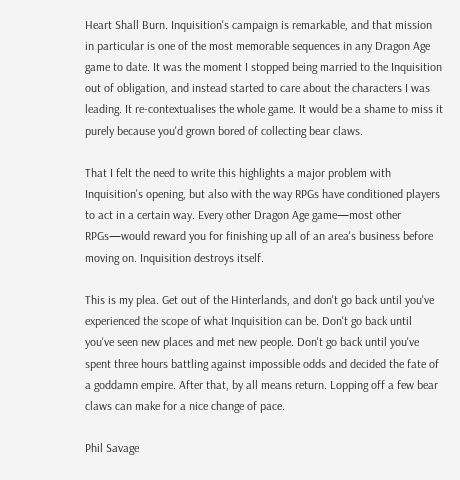Heart Shall Burn. Inquisition's campaign is remarkable, and that mission in particular is one of the most memorable sequences in any Dragon Age game to date. It was the moment I stopped being married to the Inquisition out of obligation, and instead started to care about the characters I was leading. It re-contextualises the whole game. It would be a shame to miss it purely because you'd grown bored of collecting bear claws.

That I felt the need to write this highlights a major problem with Inquisition's opening, but also with the way RPGs have conditioned players to act in a certain way. Every other Dragon Age game—most other RPGs—would reward you for finishing up all of an area's business before moving on. Inquisition destroys itself.

This is my plea. Get out of the Hinterlands, and don't go back until you've experienced the scope of what Inquisition can be. Don't go back until you've seen new places and met new people. Don't go back until you've spent three hours battling against impossible odds and decided the fate of a goddamn empire. After that, by all means return. Lopping off a few bear claws can make for a nice change of pace.

Phil Savage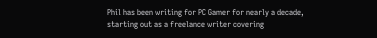Phil has been writing for PC Gamer for nearly a decade, starting out as a freelance writer covering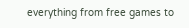everything from free games to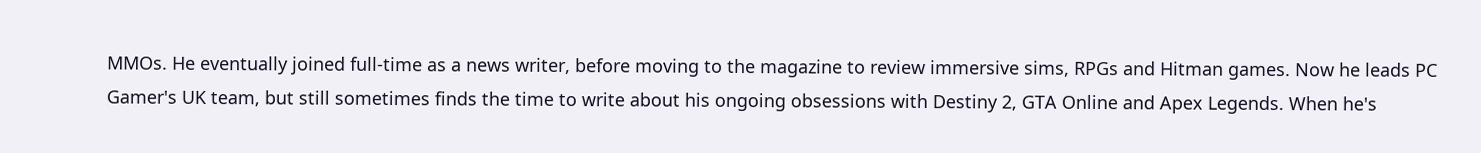MMOs. He eventually joined full-time as a news writer, before moving to the magazine to review immersive sims, RPGs and Hitman games. Now he leads PC Gamer's UK team, but still sometimes finds the time to write about his ongoing obsessions with Destiny 2, GTA Online and Apex Legends. When he's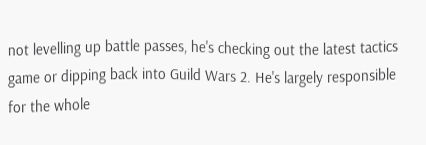not levelling up battle passes, he's checking out the latest tactics game or dipping back into Guild Wars 2. He's largely responsible for the whole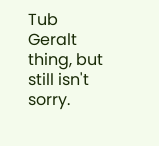Tub Geralt thing, but still isn't sorry.